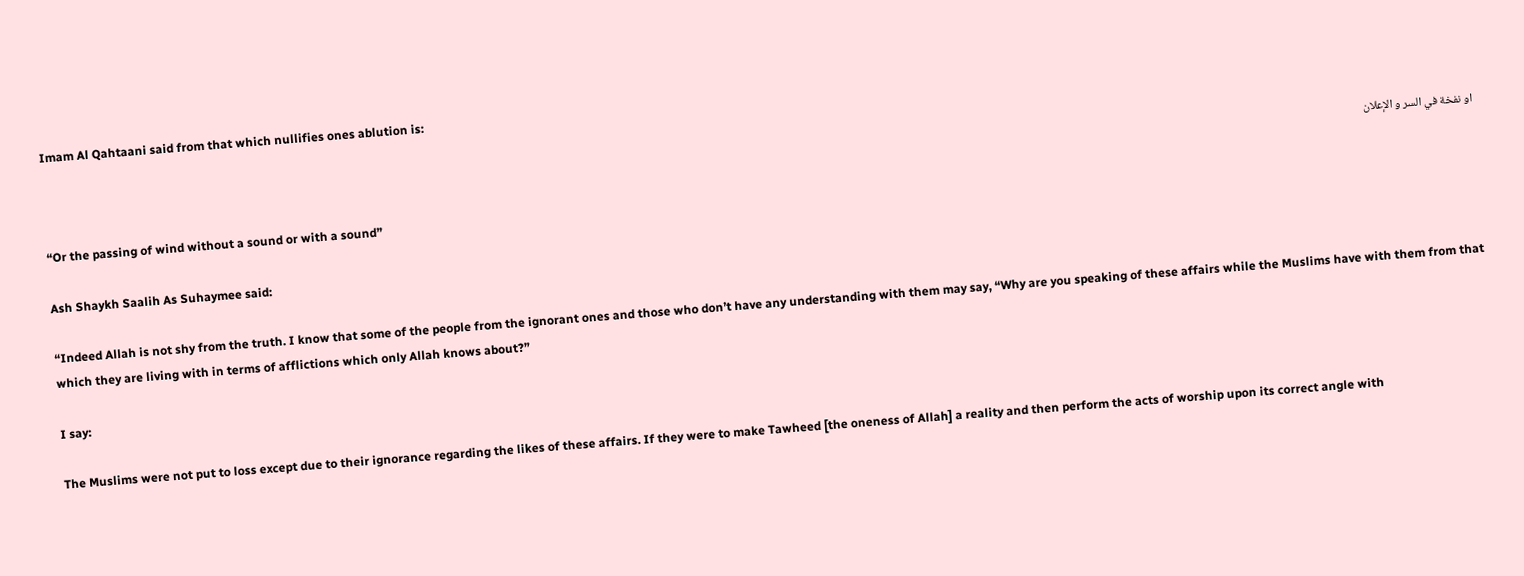Imam Al Qahtaani said from that which nullifies ones ablution is:

او نفخة في السر و الإعلان

“Or the passing of wind without a sound or with a sound”

Ash Shaykh Saalih As Suhaymee said:

“Indeed Allah is not shy from the truth. I know that some of the people from the ignorant ones and those who don’t have any understanding with them may say, “Why are you speaking of these affairs while the Muslims have with them from that which they are living with in terms of afflictions which only Allah knows about?”

I say:

The Muslims were not put to loss except due to their ignorance regarding the likes of these affairs. If they were to make Tawheed [the oneness of Allah] a reality and then perform the acts of worship upon its correct angle with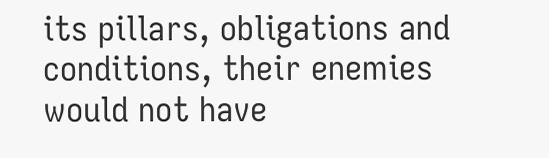its pillars, obligations and conditions, their enemies would not have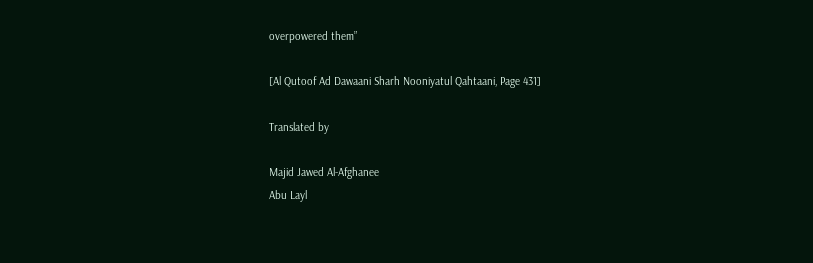overpowered them”

[Al Qutoof Ad Dawaani Sharh Nooniyatul Qahtaani, Page 431]

Translated by

Majid Jawed Al-Afghanee
Abu Layl